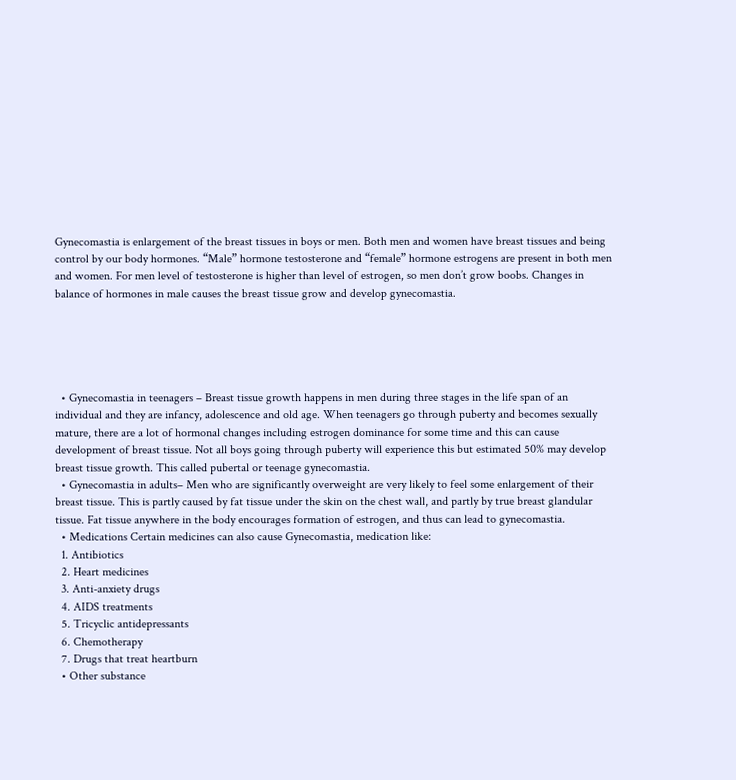Gynecomastia is enlargement of the breast tissues in boys or men. Both men and women have breast tissues and being control by our body hormones. “Male” hormone testosterone and “female” hormone estrogens are present in both men and women. For men level of testosterone is higher than level of estrogen, so men don’t grow boobs. Changes in balance of hormones in male causes the breast tissue grow and develop gynecomastia.





  • Gynecomastia in teenagers – Breast tissue growth happens in men during three stages in the life span of an individual and they are infancy, adolescence and old age. When teenagers go through puberty and becomes sexually mature, there are a lot of hormonal changes including estrogen dominance for some time and this can cause development of breast tissue. Not all boys going through puberty will experience this but estimated 50% may develop breast tissue growth. This called pubertal or teenage gynecomastia.
  • Gynecomastia in adults– Men who are significantly overweight are very likely to feel some enlargement of their breast tissue. This is partly caused by fat tissue under the skin on the chest wall, and partly by true breast glandular tissue. Fat tissue anywhere in the body encourages formation of estrogen, and thus can lead to gynecomastia.
  • Medications Certain medicines can also cause Gynecomastia, medication like:
  1. Antibiotics
  2. Heart medicines
  3. Anti-anxiety drugs
  4. AIDS treatments
  5. Tricyclic antidepressants
  6. Chemotherapy
  7. Drugs that treat heartburn
  • Other substance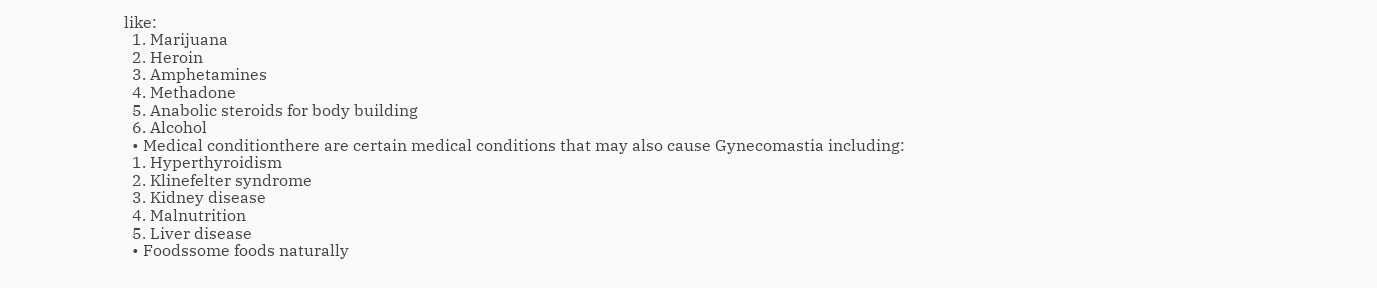like:
  1. Marijuana
  2. Heroin
  3. Amphetamines
  4. Methadone
  5. Anabolic steroids for body building
  6. Alcohol
  • Medical conditionthere are certain medical conditions that may also cause Gynecomastia including:
  1. Hyperthyroidism
  2. Klinefelter syndrome
  3. Kidney disease
  4. Malnutrition
  5. Liver disease
  • Foodssome foods naturally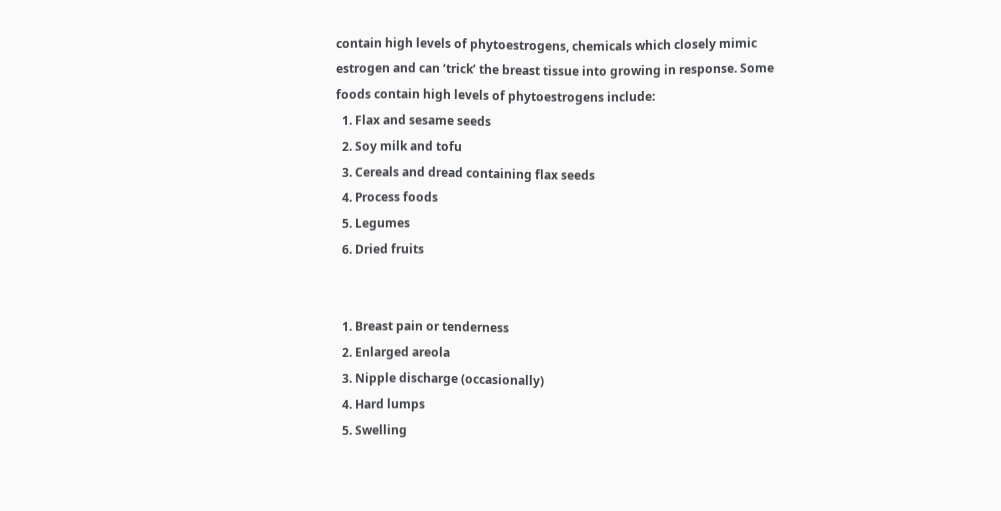contain high levels of phytoestrogens, chemicals which closely mimic estrogen and can ‘trick’ the breast tissue into growing in response. Some foods contain high levels of phytoestrogens include:
  1. Flax and sesame seeds
  2. Soy milk and tofu
  3. Cereals and dread containing flax seeds
  4. Process foods
  5. Legumes
  6. Dried fruits


  1. Breast pain or tenderness
  2. Enlarged areola
  3. Nipple discharge (occasionally)
  4. Hard lumps
  5. Swelling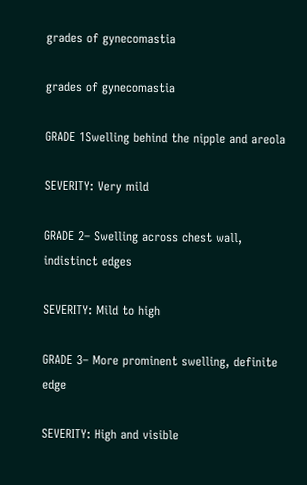grades of gynecomastia

grades of gynecomastia

GRADE 1Swelling behind the nipple and areola

SEVERITY: Very mild

GRADE 2– Swelling across chest wall, indistinct edges

SEVERITY: Mild to high

GRADE 3– More prominent swelling, definite edge

SEVERITY: High and visible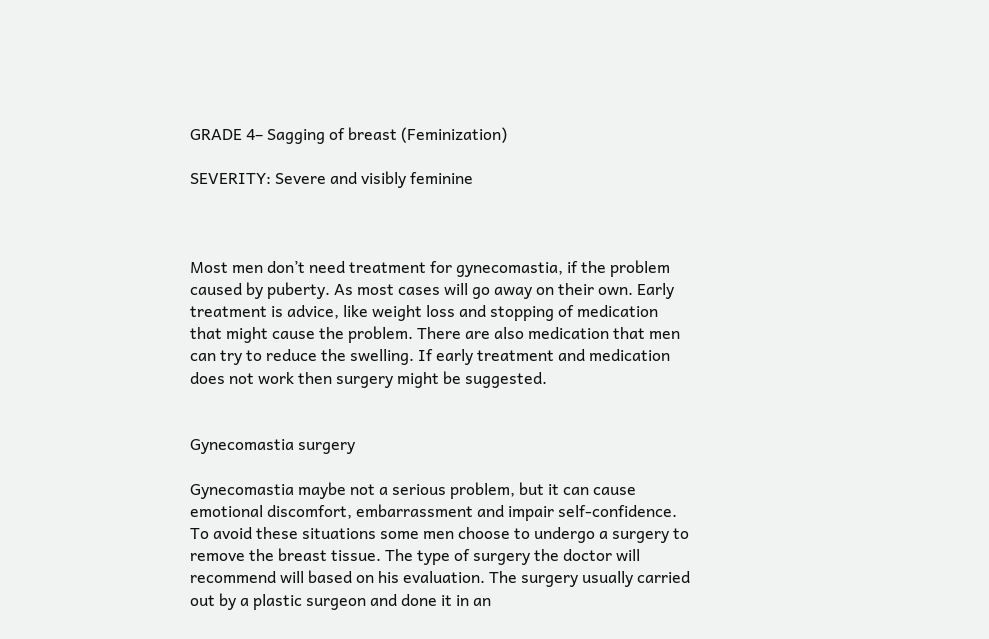GRADE 4– Sagging of breast (Feminization)

SEVERITY: Severe and visibly feminine



Most men don’t need treatment for gynecomastia, if the problem caused by puberty. As most cases will go away on their own. Early treatment is advice, like weight loss and stopping of medication that might cause the problem. There are also medication that men can try to reduce the swelling. If early treatment and medication does not work then surgery might be suggested.


Gynecomastia surgery

Gynecomastia maybe not a serious problem, but it can cause emotional discomfort, embarrassment and impair self-confidence. To avoid these situations some men choose to undergo a surgery to remove the breast tissue. The type of surgery the doctor will recommend will based on his evaluation. The surgery usually carried out by a plastic surgeon and done it in an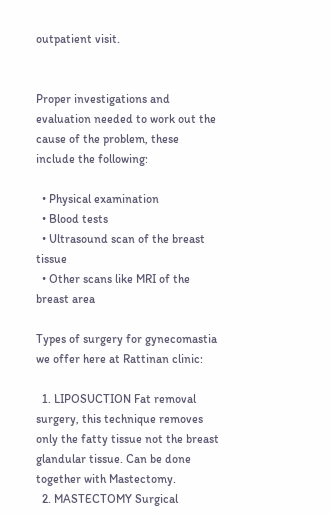outpatient visit.


Proper investigations and evaluation needed to work out the cause of the problem, these include the following:

  • Physical examination
  • Blood tests
  • Ultrasound scan of the breast tissue
  • Other scans like MRI of the breast area

Types of surgery for gynecomastia we offer here at Rattinan clinic:

  1. LIPOSUCTION Fat removal surgery, this technique removes only the fatty tissue not the breast glandular tissue. Can be done together with Mastectomy.
  2. MASTECTOMY Surgical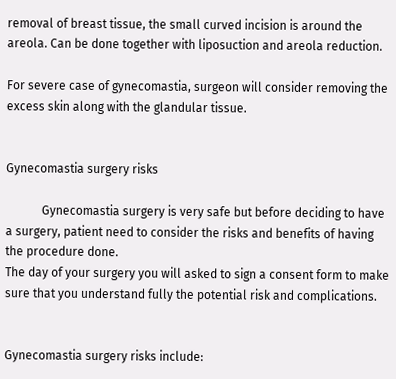removal of breast tissue, the small curved incision is around the areola. Can be done together with liposuction and areola reduction.

For severe case of gynecomastia, surgeon will consider removing the excess skin along with the glandular tissue.


Gynecomastia surgery risks

            Gynecomastia surgery is very safe but before deciding to have a surgery, patient need to consider the risks and benefits of having the procedure done.
The day of your surgery you will asked to sign a consent form to make sure that you understand fully the potential risk and complications.


Gynecomastia surgery risks include: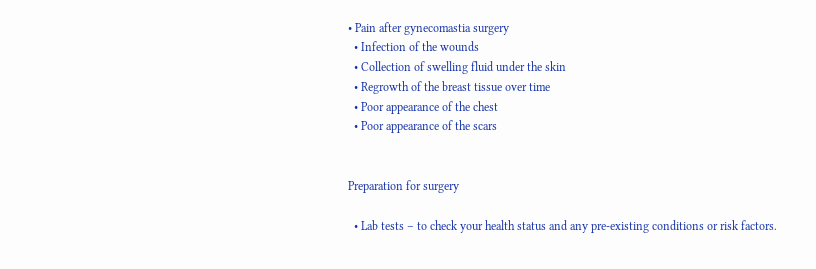• Pain after gynecomastia surgery
  • Infection of the wounds
  • Collection of swelling fluid under the skin
  • Regrowth of the breast tissue over time
  • Poor appearance of the chest
  • Poor appearance of the scars


Preparation for surgery

  • Lab tests – to check your health status and any pre-existing conditions or risk factors.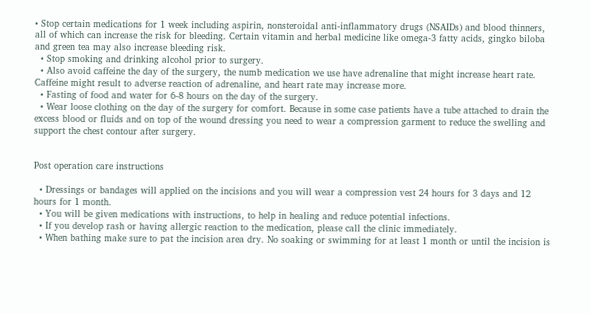• Stop certain medications for 1 week including aspirin, nonsteroidal anti-inflammatory drugs (NSAIDs) and blood thinners, all of which can increase the risk for bleeding. Certain vitamin and herbal medicine like omega-3 fatty acids, gingko biloba and green tea may also increase bleeding risk.
  • Stop smoking and drinking alcohol prior to surgery.
  • Also avoid caffeine the day of the surgery, the numb medication we use have adrenaline that might increase heart rate. Caffeine might result to adverse reaction of adrenaline, and heart rate may increase more.
  • Fasting of food and water for 6-8 hours on the day of the surgery.
  • Wear loose clothing on the day of the surgery for comfort. Because in some case patients have a tube attached to drain the excess blood or fluids and on top of the wound dressing you need to wear a compression garment to reduce the swelling and support the chest contour after surgery.


Post operation care instructions

  • Dressings or bandages will applied on the incisions and you will wear a compression vest 24 hours for 3 days and 12 hours for 1 month.
  • You will be given medications with instructions, to help in healing and reduce potential infections.
  • If you develop rash or having allergic reaction to the medication, please call the clinic immediately.
  • When bathing make sure to pat the incision area dry. No soaking or swimming for at least 1 month or until the incision is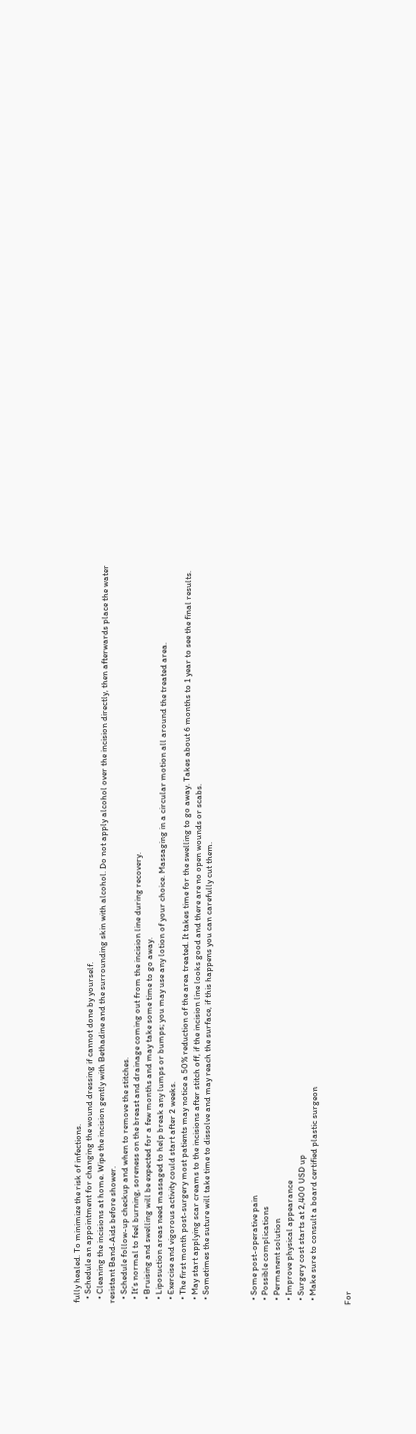fully healed. To minimize the risk of infections.
  • Schedule an appointment for changing the wound dressing if cannot done by yourself.
  • Cleaning the incisions at home. Wipe the incision gently with Bethadine and the surrounding skin with alcohol. Do not apply alcohol over the incision directly, then afterwards place the water resistant Band-Aids before shower.
  • Schedule follow-up checkup and when to remove the stitches.
  • It’s normal to feel burning, soreness on the breast and drainage coming out from the incision line during recovery.
  • Bruising and swelling will be expected for a few months and may take some time to go away.
  • Liposuction areas need massaged to help break any lumps or bumps; you may use any lotion of your choice. Massaging in a circular motion all around the treated area.
  • Exercise and vigorous activity could start after 2 weeks.
  • The first month post-surgery most patients may notice a 50% reduction of the area treated. It takes time for the swelling to go away. Takes about 6 months to 1 year to see the final results.
  • May start applying scar creams to the incisions after stitch off, if the incision line looks good and there are no open wounds or scabs.
  • Sometimes the suture will take time to dissolve and may reach the surface, if this happens you can carefully cut them.



  • Some post-operative pain
  • Possible complications
  • Permanent solution
  • Improve physical appearance
  • Surgery cost starts at 2,400 USD up
  • Make sure to consult a board certified plastic surgeon


For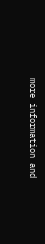more information and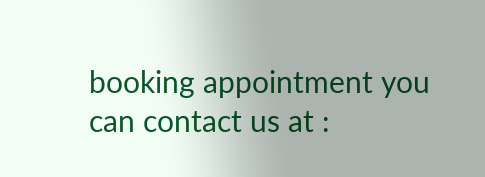booking appointment you can contact us at :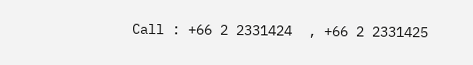Call : +66 2 2331424  , +66 2 2331425